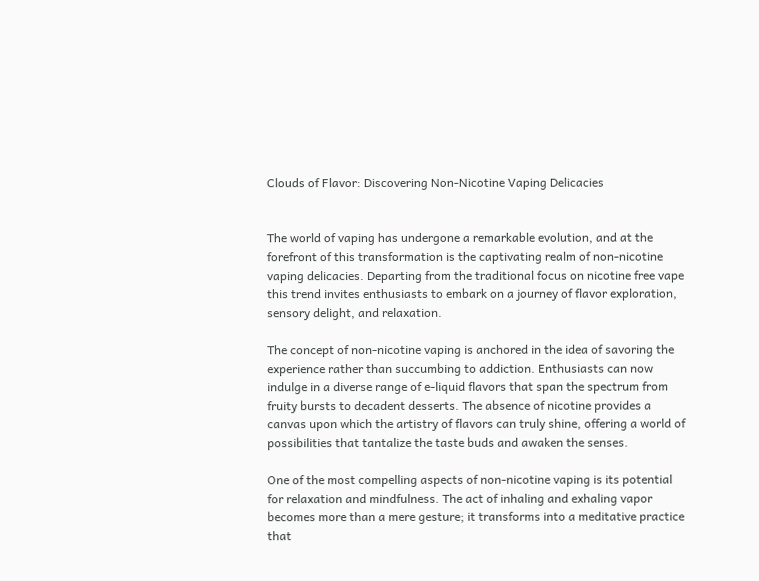Clouds of Flavor: Discovering Non-Nicotine Vaping Delicacies


The world of vaping has undergone a remarkable evolution, and at the forefront of this transformation is the captivating realm of non-nicotine vaping delicacies. Departing from the traditional focus on nicotine free vape this trend invites enthusiasts to embark on a journey of flavor exploration, sensory delight, and relaxation.

The concept of non-nicotine vaping is anchored in the idea of savoring the experience rather than succumbing to addiction. Enthusiasts can now indulge in a diverse range of e-liquid flavors that span the spectrum from fruity bursts to decadent desserts. The absence of nicotine provides a canvas upon which the artistry of flavors can truly shine, offering a world of possibilities that tantalize the taste buds and awaken the senses.

One of the most compelling aspects of non-nicotine vaping is its potential for relaxation and mindfulness. The act of inhaling and exhaling vapor becomes more than a mere gesture; it transforms into a meditative practice that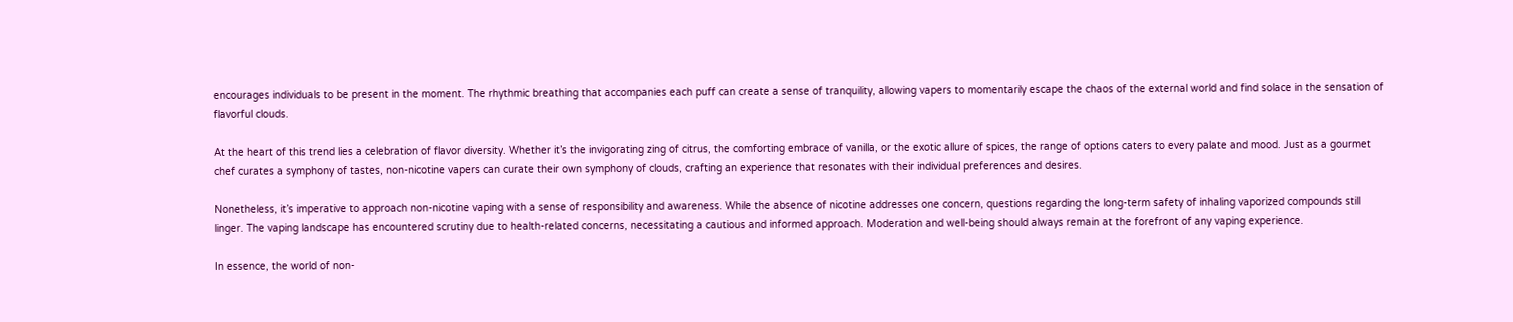encourages individuals to be present in the moment. The rhythmic breathing that accompanies each puff can create a sense of tranquility, allowing vapers to momentarily escape the chaos of the external world and find solace in the sensation of flavorful clouds.

At the heart of this trend lies a celebration of flavor diversity. Whether it’s the invigorating zing of citrus, the comforting embrace of vanilla, or the exotic allure of spices, the range of options caters to every palate and mood. Just as a gourmet chef curates a symphony of tastes, non-nicotine vapers can curate their own symphony of clouds, crafting an experience that resonates with their individual preferences and desires.

Nonetheless, it’s imperative to approach non-nicotine vaping with a sense of responsibility and awareness. While the absence of nicotine addresses one concern, questions regarding the long-term safety of inhaling vaporized compounds still linger. The vaping landscape has encountered scrutiny due to health-related concerns, necessitating a cautious and informed approach. Moderation and well-being should always remain at the forefront of any vaping experience.

In essence, the world of non-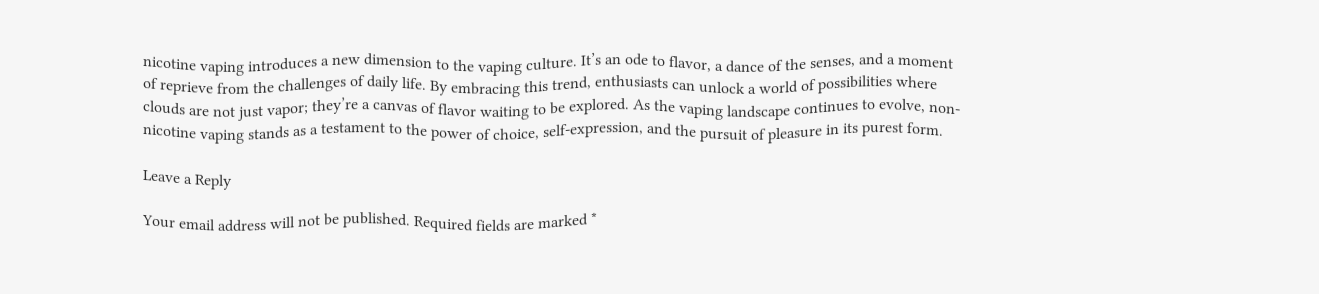nicotine vaping introduces a new dimension to the vaping culture. It’s an ode to flavor, a dance of the senses, and a moment of reprieve from the challenges of daily life. By embracing this trend, enthusiasts can unlock a world of possibilities where clouds are not just vapor; they’re a canvas of flavor waiting to be explored. As the vaping landscape continues to evolve, non-nicotine vaping stands as a testament to the power of choice, self-expression, and the pursuit of pleasure in its purest form.

Leave a Reply

Your email address will not be published. Required fields are marked *